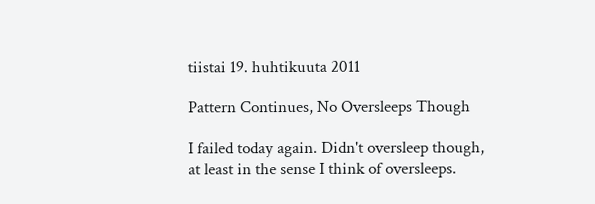tiistai 19. huhtikuuta 2011

Pattern Continues, No Oversleeps Though

I failed today again. Didn't oversleep though, at least in the sense I think of oversleeps.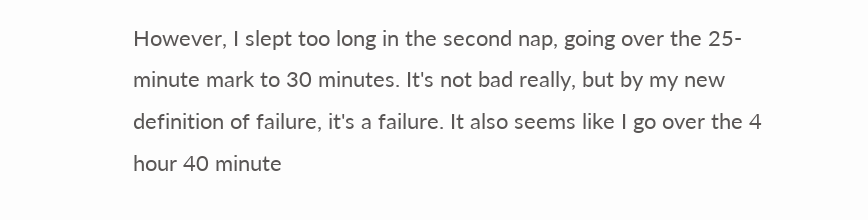However, I slept too long in the second nap, going over the 25-minute mark to 30 minutes. It's not bad really, but by my new definition of failure, it's a failure. It also seems like I go over the 4 hour 40 minute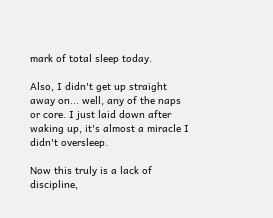mark of total sleep today.

Also, I didn't get up straight away on... well, any of the naps or core. I just laid down after waking up, it's almost a miracle I didn't oversleep.

Now this truly is a lack of discipline,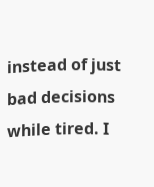instead of just bad decisions while tired. I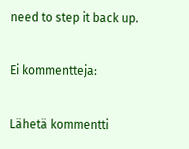need to step it back up.

Ei kommentteja:

Lähetä kommentti